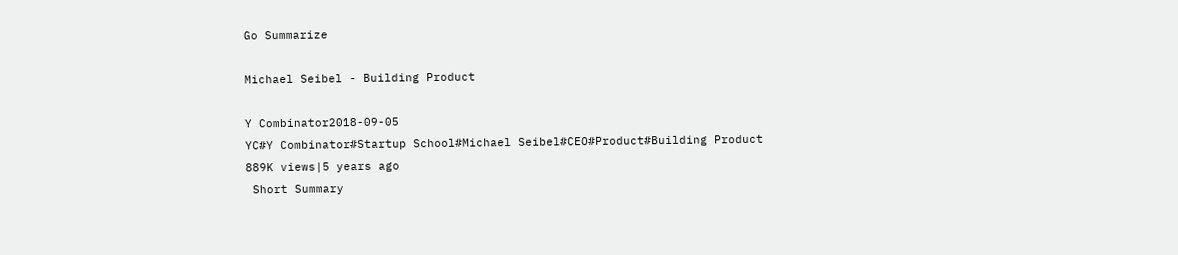Go Summarize

Michael Seibel - Building Product

Y Combinator2018-09-05
YC#Y Combinator#Startup School#Michael Seibel#CEO#Product#Building Product
889K views|5 years ago
 Short Summary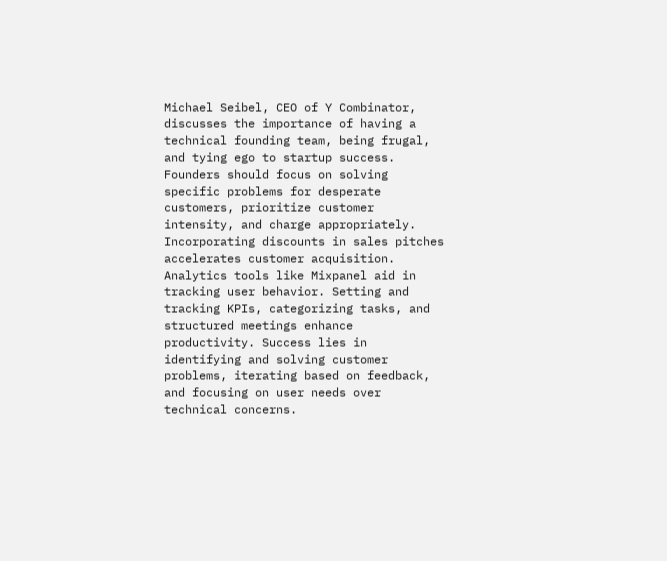Michael Seibel, CEO of Y Combinator, discusses the importance of having a technical founding team, being frugal, and tying ego to startup success. Founders should focus on solving specific problems for desperate customers, prioritize customer intensity, and charge appropriately. Incorporating discounts in sales pitches accelerates customer acquisition. Analytics tools like Mixpanel aid in tracking user behavior. Setting and tracking KPIs, categorizing tasks, and structured meetings enhance productivity. Success lies in identifying and solving customer problems, iterating based on feedback, and focusing on user needs over technical concerns.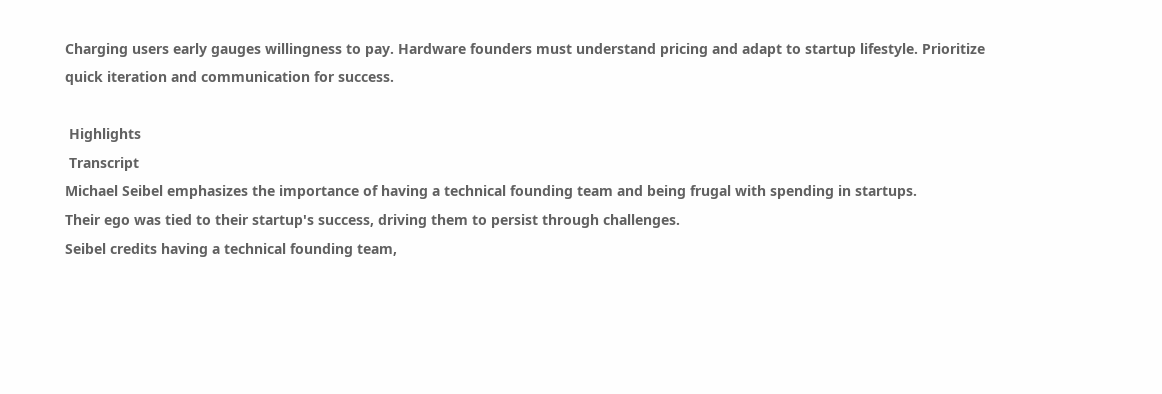Charging users early gauges willingness to pay. Hardware founders must understand pricing and adapt to startup lifestyle. Prioritize quick iteration and communication for success.

 Highlights
 Transcript
Michael Seibel emphasizes the importance of having a technical founding team and being frugal with spending in startups.
Their ego was tied to their startup's success, driving them to persist through challenges.
Seibel credits having a technical founding team,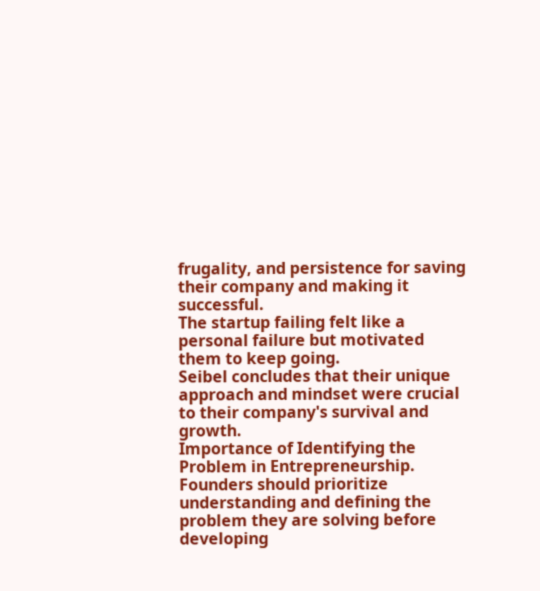frugality, and persistence for saving their company and making it successful.
The startup failing felt like a personal failure but motivated them to keep going.
Seibel concludes that their unique approach and mindset were crucial to their company's survival and growth.
Importance of Identifying the Problem in Entrepreneurship.
Founders should prioritize understanding and defining the problem they are solving before developing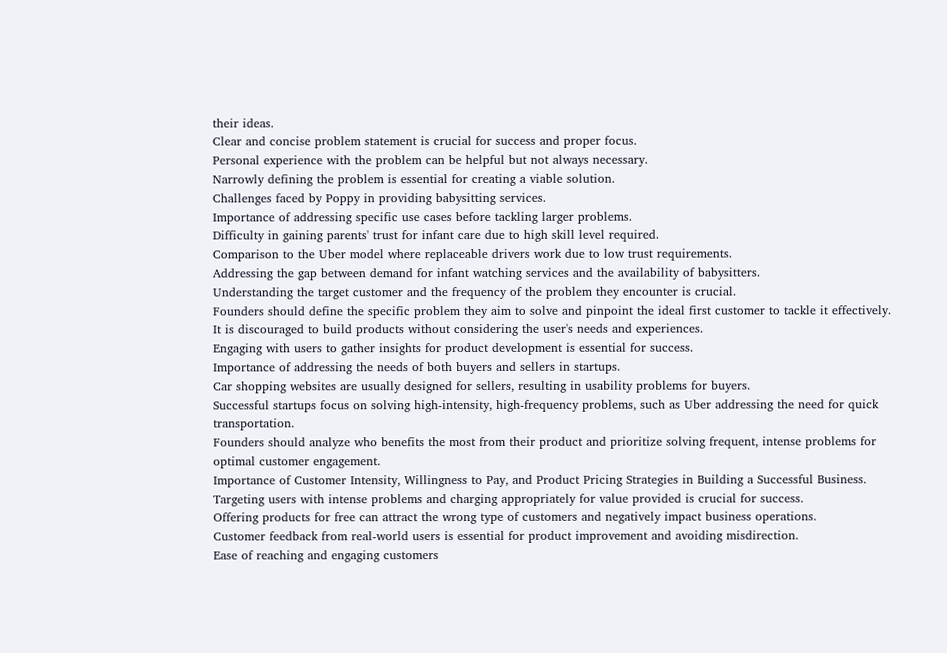their ideas.
Clear and concise problem statement is crucial for success and proper focus.
Personal experience with the problem can be helpful but not always necessary.
Narrowly defining the problem is essential for creating a viable solution.
Challenges faced by Poppy in providing babysitting services.
Importance of addressing specific use cases before tackling larger problems.
Difficulty in gaining parents' trust for infant care due to high skill level required.
Comparison to the Uber model where replaceable drivers work due to low trust requirements.
Addressing the gap between demand for infant watching services and the availability of babysitters.
Understanding the target customer and the frequency of the problem they encounter is crucial.
Founders should define the specific problem they aim to solve and pinpoint the ideal first customer to tackle it effectively.
It is discouraged to build products without considering the user's needs and experiences.
Engaging with users to gather insights for product development is essential for success.
Importance of addressing the needs of both buyers and sellers in startups.
Car shopping websites are usually designed for sellers, resulting in usability problems for buyers.
Successful startups focus on solving high-intensity, high-frequency problems, such as Uber addressing the need for quick transportation.
Founders should analyze who benefits the most from their product and prioritize solving frequent, intense problems for optimal customer engagement.
Importance of Customer Intensity, Willingness to Pay, and Product Pricing Strategies in Building a Successful Business.
Targeting users with intense problems and charging appropriately for value provided is crucial for success.
Offering products for free can attract the wrong type of customers and negatively impact business operations.
Customer feedback from real-world users is essential for product improvement and avoiding misdirection.
Ease of reaching and engaging customers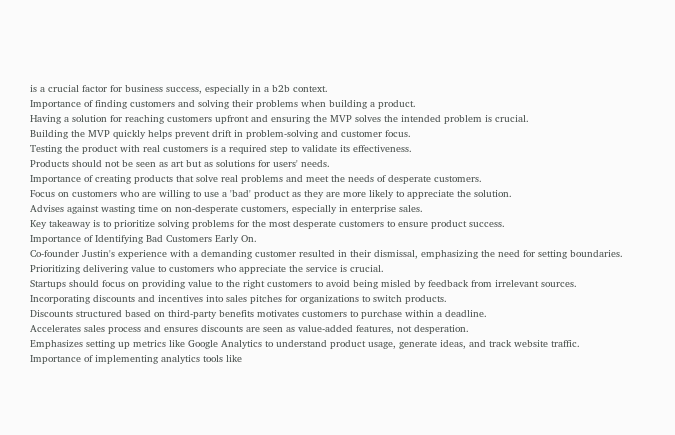is a crucial factor for business success, especially in a b2b context.
Importance of finding customers and solving their problems when building a product.
Having a solution for reaching customers upfront and ensuring the MVP solves the intended problem is crucial.
Building the MVP quickly helps prevent drift in problem-solving and customer focus.
Testing the product with real customers is a required step to validate its effectiveness.
Products should not be seen as art but as solutions for users' needs.
Importance of creating products that solve real problems and meet the needs of desperate customers.
Focus on customers who are willing to use a 'bad' product as they are more likely to appreciate the solution.
Advises against wasting time on non-desperate customers, especially in enterprise sales.
Key takeaway is to prioritize solving problems for the most desperate customers to ensure product success.
Importance of Identifying Bad Customers Early On.
Co-founder Justin's experience with a demanding customer resulted in their dismissal, emphasizing the need for setting boundaries.
Prioritizing delivering value to customers who appreciate the service is crucial.
Startups should focus on providing value to the right customers to avoid being misled by feedback from irrelevant sources.
Incorporating discounts and incentives into sales pitches for organizations to switch products.
Discounts structured based on third-party benefits motivates customers to purchase within a deadline.
Accelerates sales process and ensures discounts are seen as value-added features, not desperation.
Emphasizes setting up metrics like Google Analytics to understand product usage, generate ideas, and track website traffic.
Importance of implementing analytics tools like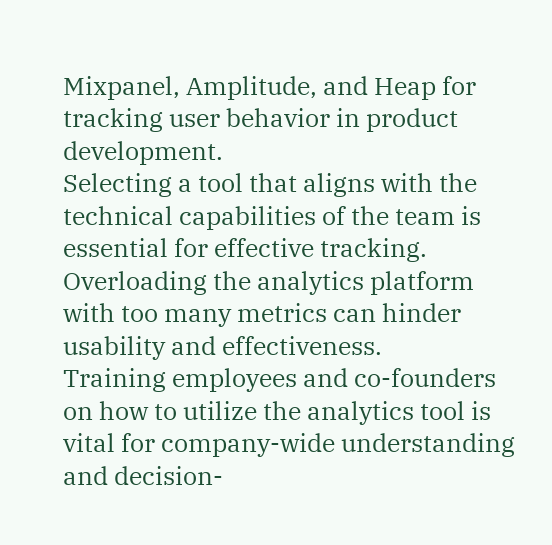Mixpanel, Amplitude, and Heap for tracking user behavior in product development.
Selecting a tool that aligns with the technical capabilities of the team is essential for effective tracking.
Overloading the analytics platform with too many metrics can hinder usability and effectiveness.
Training employees and co-founders on how to utilize the analytics tool is vital for company-wide understanding and decision-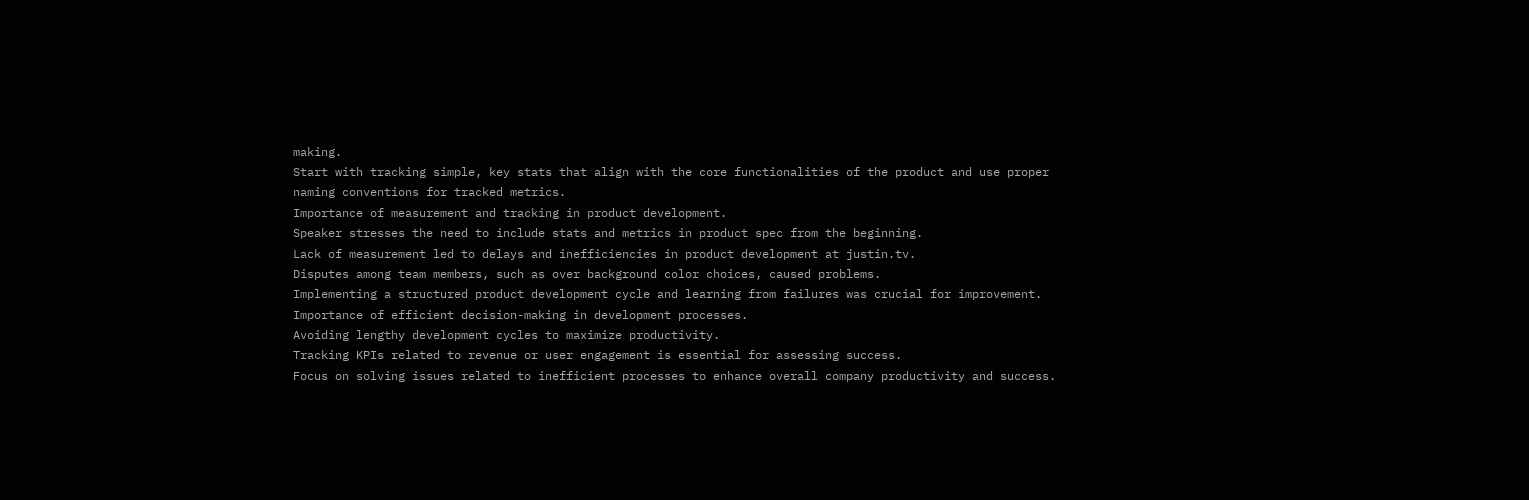making.
Start with tracking simple, key stats that align with the core functionalities of the product and use proper naming conventions for tracked metrics.
Importance of measurement and tracking in product development.
Speaker stresses the need to include stats and metrics in product spec from the beginning.
Lack of measurement led to delays and inefficiencies in product development at justin.tv.
Disputes among team members, such as over background color choices, caused problems.
Implementing a structured product development cycle and learning from failures was crucial for improvement.
Importance of efficient decision-making in development processes.
Avoiding lengthy development cycles to maximize productivity.
Tracking KPIs related to revenue or user engagement is essential for assessing success.
Focus on solving issues related to inefficient processes to enhance overall company productivity and success.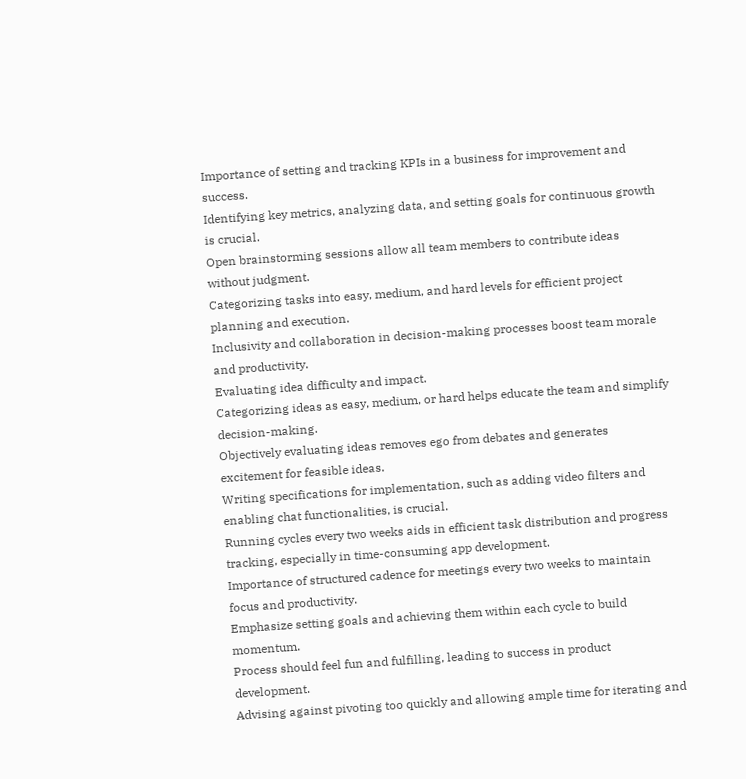Importance of setting and tracking KPIs in a business for improvement and success.
Identifying key metrics, analyzing data, and setting goals for continuous growth is crucial.
Open brainstorming sessions allow all team members to contribute ideas without judgment.
Categorizing tasks into easy, medium, and hard levels for efficient project planning and execution.
Inclusivity and collaboration in decision-making processes boost team morale and productivity.
Evaluating idea difficulty and impact.
Categorizing ideas as easy, medium, or hard helps educate the team and simplify decision-making.
Objectively evaluating ideas removes ego from debates and generates excitement for feasible ideas.
Writing specifications for implementation, such as adding video filters and enabling chat functionalities, is crucial.
Running cycles every two weeks aids in efficient task distribution and progress tracking, especially in time-consuming app development.
Importance of structured cadence for meetings every two weeks to maintain focus and productivity.
Emphasize setting goals and achieving them within each cycle to build momentum.
Process should feel fun and fulfilling, leading to success in product development.
Advising against pivoting too quickly and allowing ample time for iterating and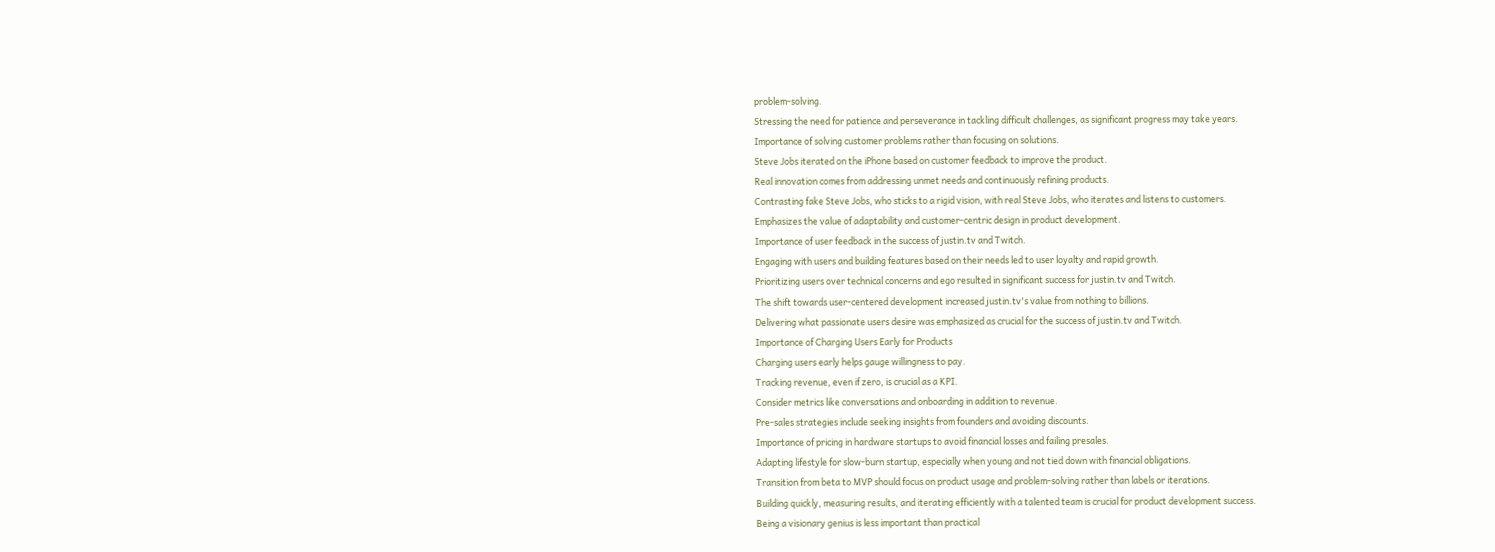problem-solving.
Stressing the need for patience and perseverance in tackling difficult challenges, as significant progress may take years.
Importance of solving customer problems rather than focusing on solutions.
Steve Jobs iterated on the iPhone based on customer feedback to improve the product.
Real innovation comes from addressing unmet needs and continuously refining products.
Contrasting fake Steve Jobs, who sticks to a rigid vision, with real Steve Jobs, who iterates and listens to customers.
Emphasizes the value of adaptability and customer-centric design in product development.
Importance of user feedback in the success of justin.tv and Twitch.
Engaging with users and building features based on their needs led to user loyalty and rapid growth.
Prioritizing users over technical concerns and ego resulted in significant success for justin.tv and Twitch.
The shift towards user-centered development increased justin.tv's value from nothing to billions.
Delivering what passionate users desire was emphasized as crucial for the success of justin.tv and Twitch.
Importance of Charging Users Early for Products
Charging users early helps gauge willingness to pay.
Tracking revenue, even if zero, is crucial as a KPI.
Consider metrics like conversations and onboarding in addition to revenue.
Pre-sales strategies include seeking insights from founders and avoiding discounts.
Importance of pricing in hardware startups to avoid financial losses and failing presales.
Adapting lifestyle for slow-burn startup, especially when young and not tied down with financial obligations.
Transition from beta to MVP should focus on product usage and problem-solving rather than labels or iterations.
Building quickly, measuring results, and iterating efficiently with a talented team is crucial for product development success.
Being a visionary genius is less important than practical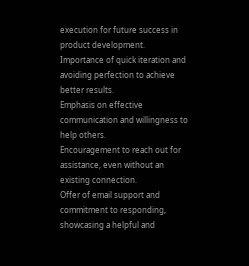execution for future success in product development.
Importance of quick iteration and avoiding perfection to achieve better results.
Emphasis on effective communication and willingness to help others.
Encouragement to reach out for assistance, even without an existing connection.
Offer of email support and commitment to responding, showcasing a helpful and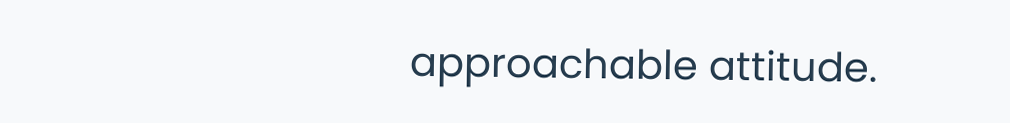approachable attitude.